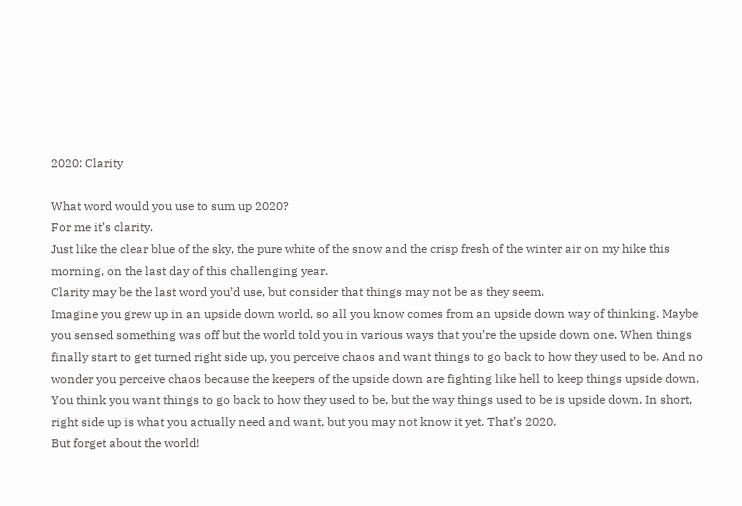2020: Clarity

What word would you use to sum up 2020?
For me it’s clarity.
Just like the clear blue of the sky, the pure white of the snow and the crisp fresh of the winter air on my hike this morning, on the last day of this challenging year.
Clarity may be the last word you’d use, but consider that things may not be as they seem.
Imagine you grew up in an upside down world, so all you know comes from an upside down way of thinking. Maybe you sensed something was off but the world told you in various ways that you’re the upside down one. When things finally start to get turned right side up, you perceive chaos and want things to go back to how they used to be. And no wonder you perceive chaos because the keepers of the upside down are fighting like hell to keep things upside down. You think you want things to go back to how they used to be, but the way things used to be is upside down. In short, right side up is what you actually need and want, but you may not know it yet. That’s 2020.
But forget about the world!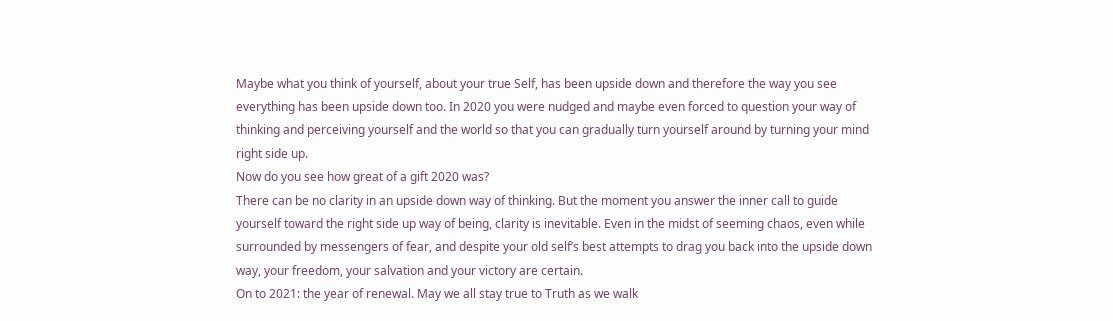Maybe what you think of yourself, about your true Self, has been upside down and therefore the way you see everything has been upside down too. In 2020 you were nudged and maybe even forced to question your way of thinking and perceiving yourself and the world so that you can gradually turn yourself around by turning your mind right side up.
Now do you see how great of a gift 2020 was?
There can be no clarity in an upside down way of thinking. But the moment you answer the inner call to guide yourself toward the right side up way of being, clarity is inevitable. Even in the midst of seeming chaos, even while surrounded by messengers of fear, and despite your old self’s best attempts to drag you back into the upside down way, your freedom, your salvation and your victory are certain.
On to 2021: the year of renewal. May we all stay true to Truth as we walk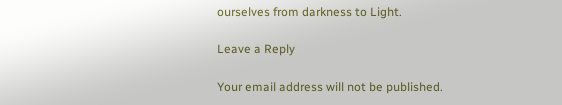ourselves from darkness to Light.

Leave a Reply

Your email address will not be published.